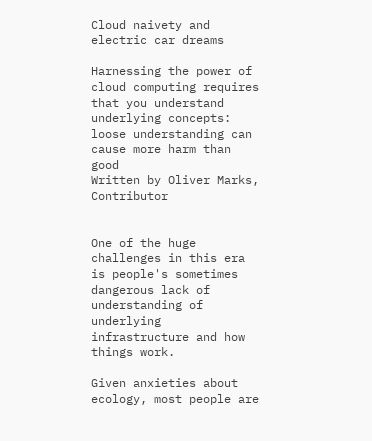Cloud naivety and electric car dreams

Harnessing the power of cloud computing requires that you understand underlying concepts: loose understanding can cause more harm than good
Written by Oliver Marks, Contributor


One of the huge challenges in this era is people's sometimes dangerous lack of understanding of underlying infrastructure and how things work.

Given anxieties about ecology, most people are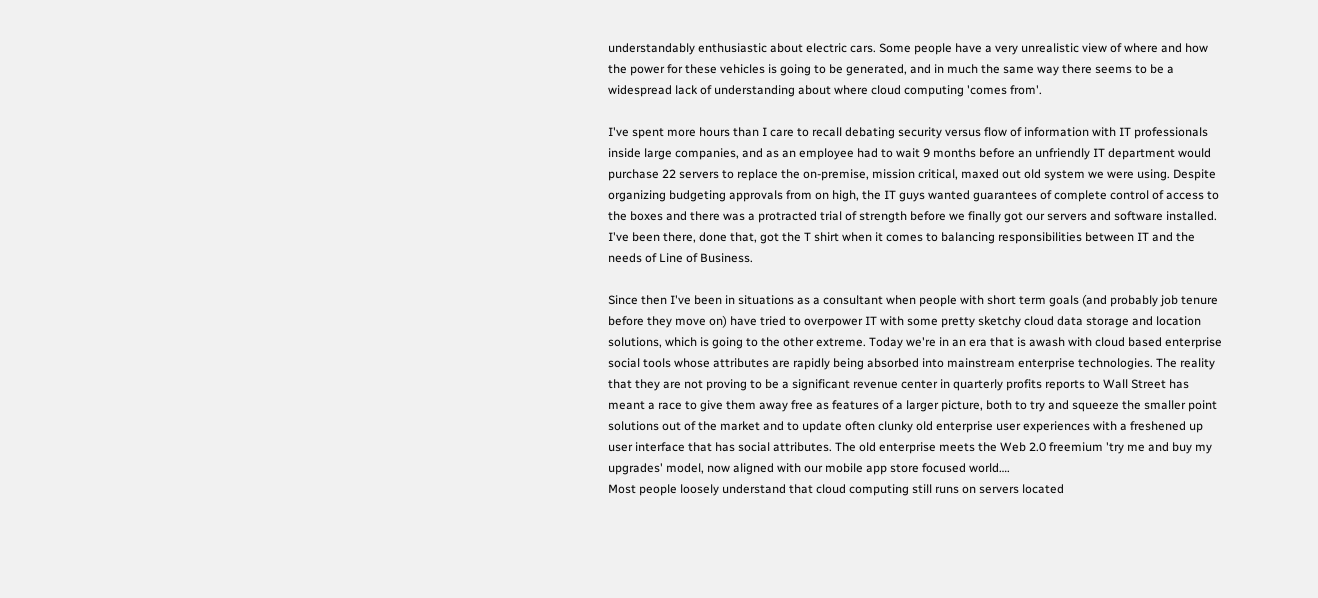understandably enthusiastic about electric cars. Some people have a very unrealistic view of where and how the power for these vehicles is going to be generated, and in much the same way there seems to be a widespread lack of understanding about where cloud computing 'comes from'.

I've spent more hours than I care to recall debating security versus flow of information with IT professionals inside large companies, and as an employee had to wait 9 months before an unfriendly IT department would purchase 22 servers to replace the on-premise, mission critical, maxed out old system we were using. Despite organizing budgeting approvals from on high, the IT guys wanted guarantees of complete control of access to the boxes and there was a protracted trial of strength before we finally got our servers and software installed. I've been there, done that, got the T shirt when it comes to balancing responsibilities between IT and the needs of Line of Business.

Since then I've been in situations as a consultant when people with short term goals (and probably job tenure before they move on) have tried to overpower IT with some pretty sketchy cloud data storage and location solutions, which is going to the other extreme. Today we're in an era that is awash with cloud based enterprise social tools whose attributes are rapidly being absorbed into mainstream enterprise technologies. The reality that they are not proving to be a significant revenue center in quarterly profits reports to Wall Street has meant a race to give them away free as features of a larger picture, both to try and squeeze the smaller point solutions out of the market and to update often clunky old enterprise user experiences with a freshened up user interface that has social attributes. The old enterprise meets the Web 2.0 freemium 'try me and buy my upgrades' model, now aligned with our mobile app store focused world….
Most people loosely understand that cloud computing still runs on servers located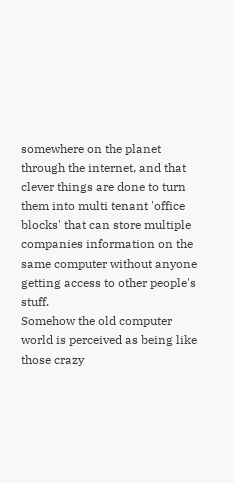somewhere on the planet through the internet, and that clever things are done to turn them into multi tenant 'office blocks' that can store multiple companies information on the same computer without anyone getting access to other people's stuff.
Somehow the old computer world is perceived as being like those crazy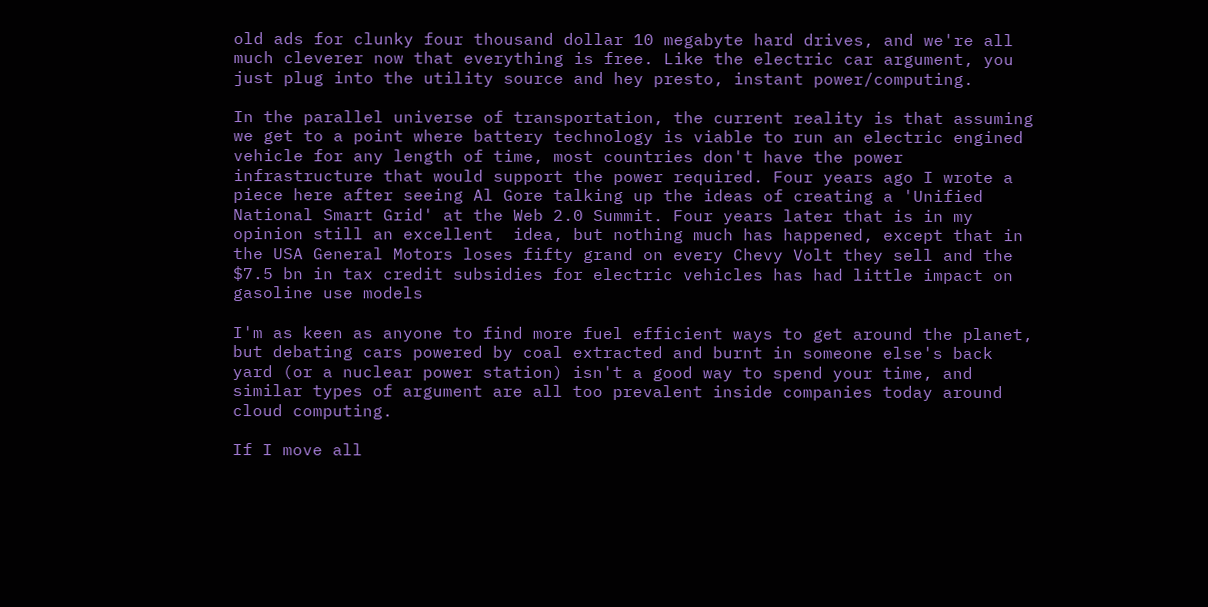old ads for clunky four thousand dollar 10 megabyte hard drives, and we're all much cleverer now that everything is free. Like the electric car argument, you just plug into the utility source and hey presto, instant power/computing.

In the parallel universe of transportation, the current reality is that assuming we get to a point where battery technology is viable to run an electric engined vehicle for any length of time, most countries don't have the power infrastructure that would support the power required. Four years ago I wrote a piece here after seeing Al Gore talking up the ideas of creating a 'Unified National Smart Grid' at the Web 2.0 Summit. Four years later that is in my opinion still an excellent  idea, but nothing much has happened, except that in the USA General Motors loses fifty grand on every Chevy Volt they sell and the $7.5 bn in tax credit subsidies for electric vehicles has had little impact on gasoline use models

I'm as keen as anyone to find more fuel efficient ways to get around the planet, but debating cars powered by coal extracted and burnt in someone else's back yard (or a nuclear power station) isn't a good way to spend your time, and similar types of argument are all too prevalent inside companies today around cloud computing.

If I move all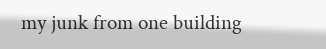my junk from one building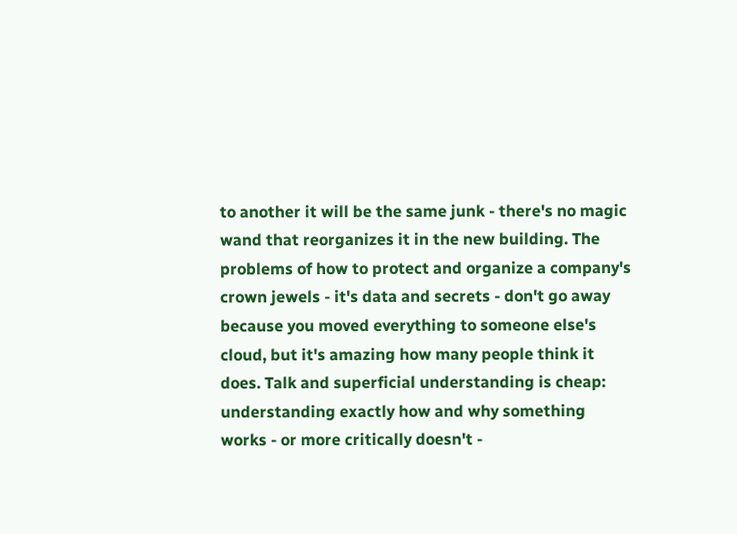to another it will be the same junk - there's no magic wand that reorganizes it in the new building. The problems of how to protect and organize a company's crown jewels - it's data and secrets - don't go away because you moved everything to someone else's cloud, but it's amazing how many people think it does. Talk and superficial understanding is cheap: understanding exactly how and why something works - or more critically doesn't -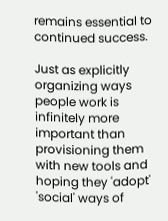remains essential to continued success.

Just as explicitly organizing ways people work is infinitely more important than provisioning them with new tools and hoping they 'adopt' 'social' ways of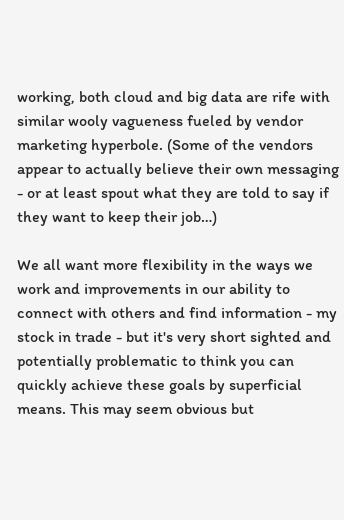working, both cloud and big data are rife with similar wooly vagueness fueled by vendor marketing hyperbole. (Some of the vendors appear to actually believe their own messaging - or at least spout what they are told to say if they want to keep their job…)

We all want more flexibility in the ways we work and improvements in our ability to connect with others and find information - my stock in trade - but it's very short sighted and potentially problematic to think you can quickly achieve these goals by superficial means. This may seem obvious but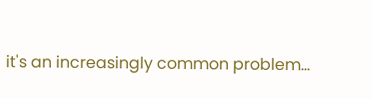it's an increasingly common problem...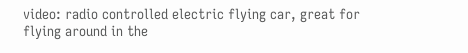video: radio controlled electric flying car, great for flying around in the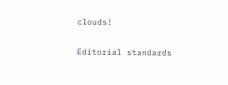clouds!

Editorial standards